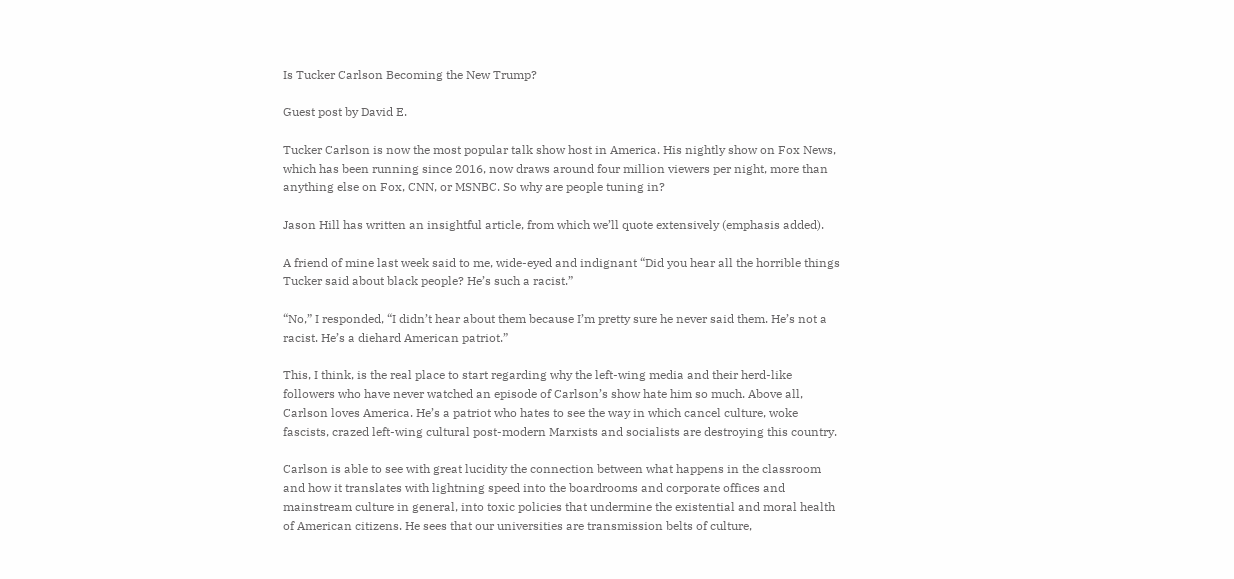Is Tucker Carlson Becoming the New Trump?

Guest post by David E.

Tucker Carlson is now the most popular talk show host in America. His nightly show on Fox News, which has been running since 2016, now draws around four million viewers per night, more than anything else on Fox, CNN, or MSNBC. So why are people tuning in?

Jason Hill has written an insightful article, from which we’ll quote extensively (emphasis added).

A friend of mine last week said to me, wide-eyed and indignant “Did you hear all the horrible things Tucker said about black people? He’s such a racist.”

“No,” I responded, “I didn’t hear about them because I’m pretty sure he never said them. He’s not a racist. He’s a diehard American patriot.”

This, I think, is the real place to start regarding why the left-wing media and their herd-like followers who have never watched an episode of Carlson’s show hate him so much. Above all, Carlson loves America. He’s a patriot who hates to see the way in which cancel culture, woke fascists, crazed left-wing cultural post-modern Marxists and socialists are destroying this country.

Carlson is able to see with great lucidity the connection between what happens in the classroom and how it translates with lightning speed into the boardrooms and corporate offices and mainstream culture in general, into toxic policies that undermine the existential and moral health of American citizens. He sees that our universities are transmission belts of culture,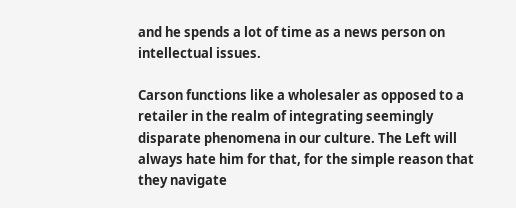and he spends a lot of time as a news person on intellectual issues.

Carson functions like a wholesaler as opposed to a retailer in the realm of integrating seemingly disparate phenomena in our culture. The Left will always hate him for that, for the simple reason that they navigate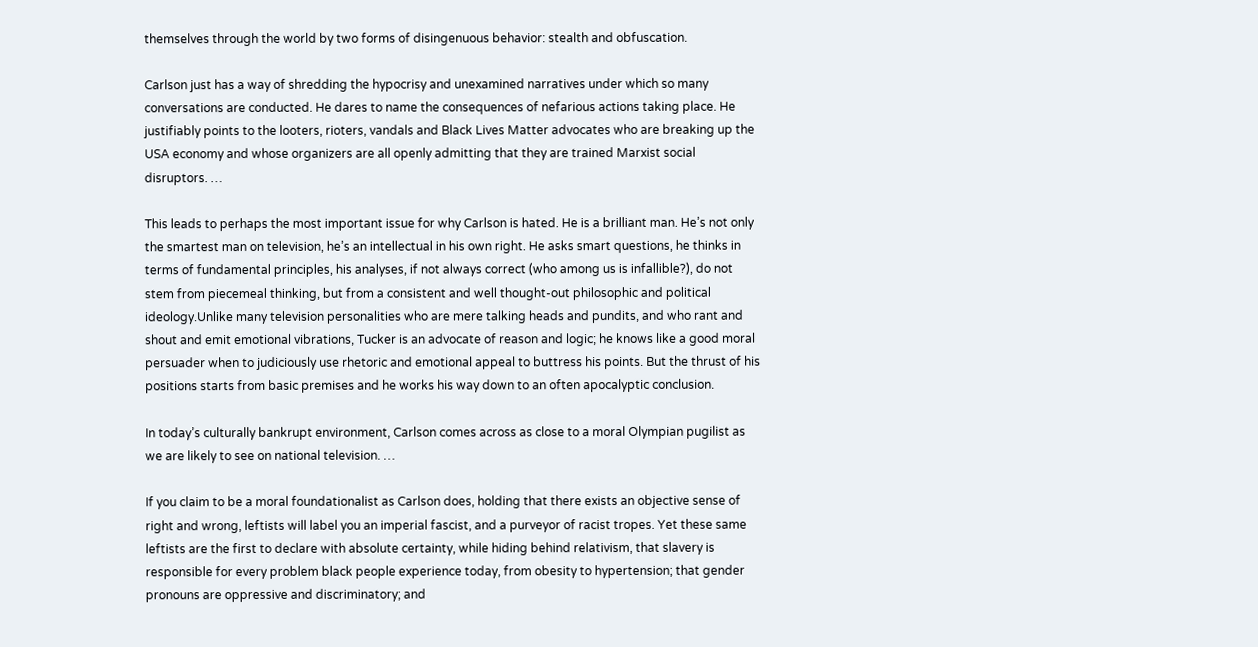themselves through the world by two forms of disingenuous behavior: stealth and obfuscation.

Carlson just has a way of shredding the hypocrisy and unexamined narratives under which so many conversations are conducted. He dares to name the consequences of nefarious actions taking place. He justifiably points to the looters, rioters, vandals and Black Lives Matter advocates who are breaking up the USA economy and whose organizers are all openly admitting that they are trained Marxist social disruptors. …

This leads to perhaps the most important issue for why Carlson is hated. He is a brilliant man. He’s not only the smartest man on television, he’s an intellectual in his own right. He asks smart questions, he thinks in terms of fundamental principles, his analyses, if not always correct (who among us is infallible?), do not stem from piecemeal thinking, but from a consistent and well thought-out philosophic and political ideology.Unlike many television personalities who are mere talking heads and pundits, and who rant and shout and emit emotional vibrations, Tucker is an advocate of reason and logic; he knows like a good moral persuader when to judiciously use rhetoric and emotional appeal to buttress his points. But the thrust of his positions starts from basic premises and he works his way down to an often apocalyptic conclusion.

In today’s culturally bankrupt environment, Carlson comes across as close to a moral Olympian pugilist as we are likely to see on national television. …

If you claim to be a moral foundationalist as Carlson does, holding that there exists an objective sense of right and wrong, leftists will label you an imperial fascist, and a purveyor of racist tropes. Yet these same leftists are the first to declare with absolute certainty, while hiding behind relativism, that slavery is responsible for every problem black people experience today, from obesity to hypertension; that gender pronouns are oppressive and discriminatory; and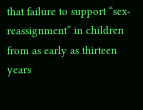that failure to support “sex-reassignment” in children from as early as thirteen years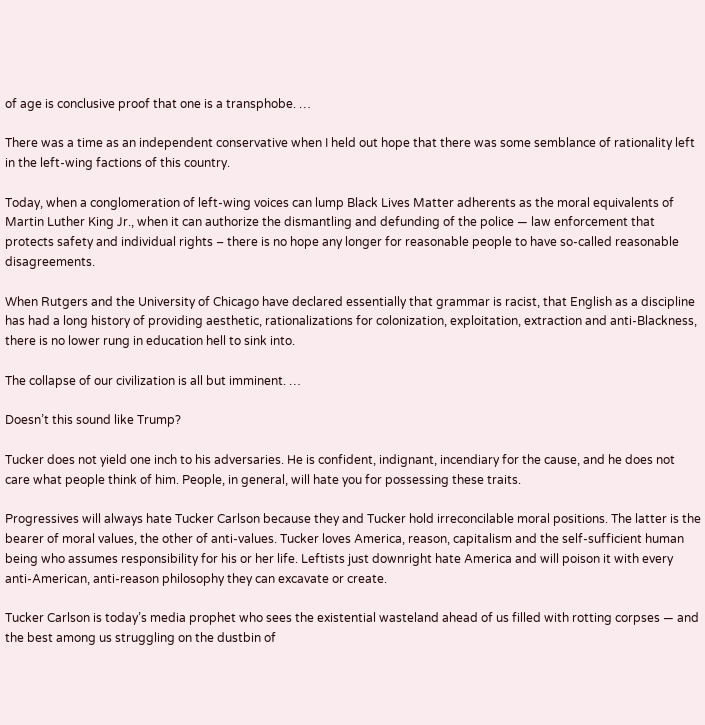of age is conclusive proof that one is a transphobe. …

There was a time as an independent conservative when I held out hope that there was some semblance of rationality left in the left-wing factions of this country.

Today, when a conglomeration of left-wing voices can lump Black Lives Matter adherents as the moral equivalents of Martin Luther King Jr., when it can authorize the dismantling and defunding of the police — law enforcement that protects safety and individual rights – there is no hope any longer for reasonable people to have so-called reasonable disagreements.

When Rutgers and the University of Chicago have declared essentially that grammar is racist, that English as a discipline has had a long history of providing aesthetic, rationalizations for colonization, exploitation, extraction and anti-Blackness, there is no lower rung in education hell to sink into.

The collapse of our civilization is all but imminent. …

Doesn’t this sound like Trump?

Tucker does not yield one inch to his adversaries. He is confident, indignant, incendiary for the cause, and he does not care what people think of him. People, in general, will hate you for possessing these traits.

Progressives will always hate Tucker Carlson because they and Tucker hold irreconcilable moral positions. The latter is the bearer of moral values, the other of anti-values. Tucker loves America, reason, capitalism and the self-sufficient human being who assumes responsibility for his or her life. Leftists just downright hate America and will poison it with every anti-American, anti-reason philosophy they can excavate or create.

Tucker Carlson is today’s media prophet who sees the existential wasteland ahead of us filled with rotting corpses — and the best among us struggling on the dustbin of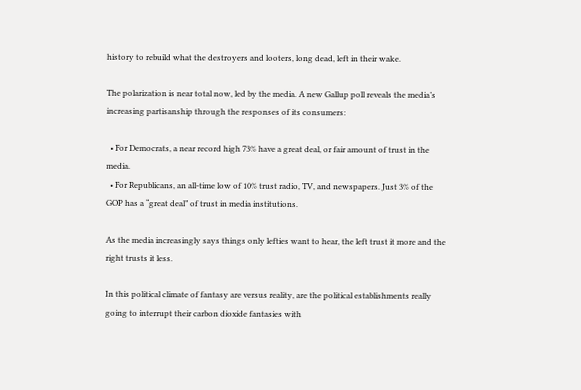history to rebuild what the destroyers and looters, long dead, left in their wake.

The polarization is near total now, led by the media. A new Gallup poll reveals the media’s increasing partisanship through the responses of its consumers:

  • For Democrats, a near record high 73% have a great deal, or fair amount of trust in the media.
  • For Republicans, an all-time low of 10% trust radio, TV, and newspapers. Just 3% of the GOP has a “great deal” of trust in media institutions.

As the media increasingly says things only lefties want to hear, the left trust it more and the right trusts it less.

In this political climate of fantasy are versus reality, are the political establishments really going to interrupt their carbon dioxide fantasies with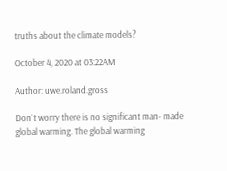truths about the climate models?

October 4, 2020 at 03:22AM

Author: uwe.roland.gross

Don`t worry there is no significant man- made global warming. The global warming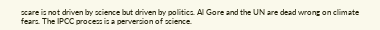scare is not driven by science but driven by politics. Al Gore and the UN are dead wrong on climate fears. The IPCC process is a perversion of science.